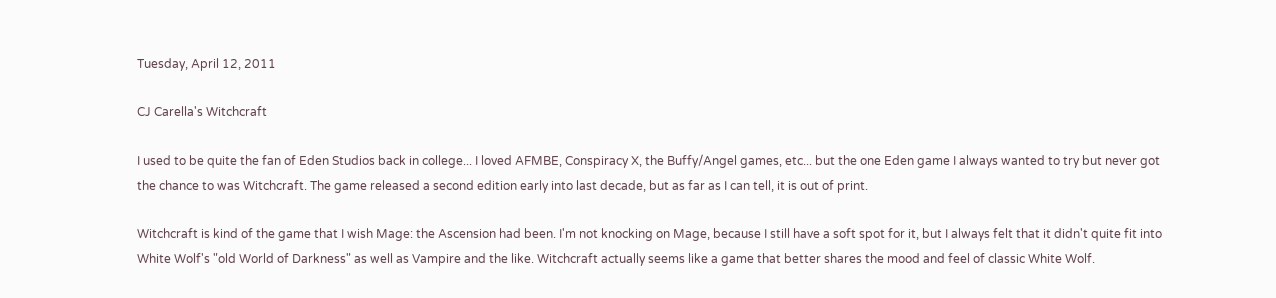Tuesday, April 12, 2011

CJ Carella's Witchcraft

I used to be quite the fan of Eden Studios back in college... I loved AFMBE, Conspiracy X, the Buffy/Angel games, etc... but the one Eden game I always wanted to try but never got the chance to was Witchcraft. The game released a second edition early into last decade, but as far as I can tell, it is out of print.

Witchcraft is kind of the game that I wish Mage: the Ascension had been. I'm not knocking on Mage, because I still have a soft spot for it, but I always felt that it didn't quite fit into White Wolf's "old World of Darkness" as well as Vampire and the like. Witchcraft actually seems like a game that better shares the mood and feel of classic White Wolf.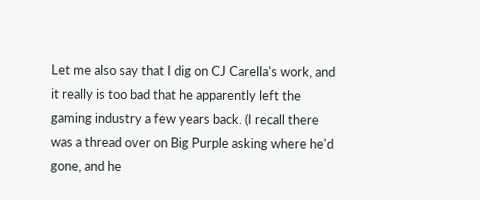Let me also say that I dig on CJ Carella's work, and it really is too bad that he apparently left the gaming industry a few years back. (I recall there was a thread over on Big Purple asking where he'd gone, and he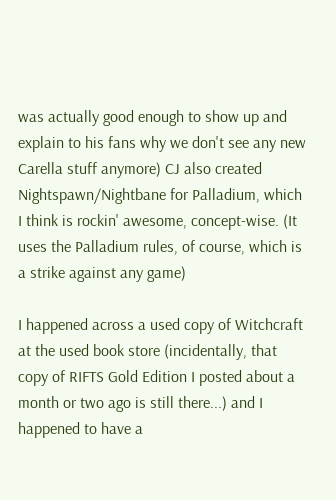was actually good enough to show up and explain to his fans why we don't see any new Carella stuff anymore) CJ also created Nightspawn/Nightbane for Palladium, which I think is rockin' awesome, concept-wise. (It uses the Palladium rules, of course, which is a strike against any game)

I happened across a used copy of Witchcraft at the used book store (incidentally, that copy of RIFTS Gold Edition I posted about a month or two ago is still there...) and I happened to have a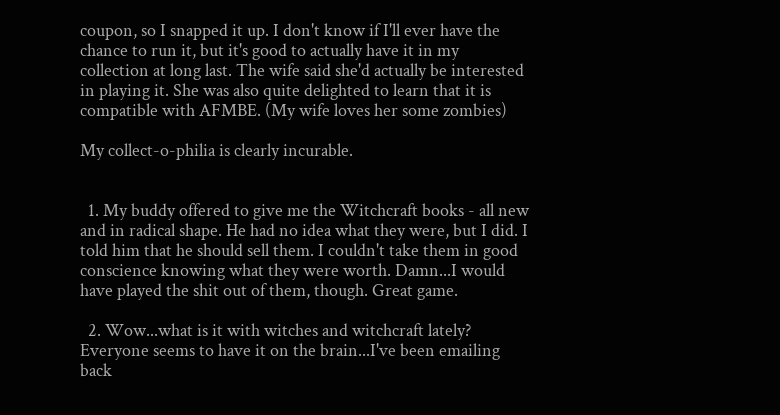coupon, so I snapped it up. I don't know if I'll ever have the chance to run it, but it's good to actually have it in my collection at long last. The wife said she'd actually be interested in playing it. She was also quite delighted to learn that it is compatible with AFMBE. (My wife loves her some zombies)

My collect-o-philia is clearly incurable.


  1. My buddy offered to give me the Witchcraft books - all new and in radical shape. He had no idea what they were, but I did. I told him that he should sell them. I couldn't take them in good conscience knowing what they were worth. Damn...I would have played the shit out of them, though. Great game.

  2. Wow...what is it with witches and witchcraft lately? Everyone seems to have it on the brain...I've been emailing back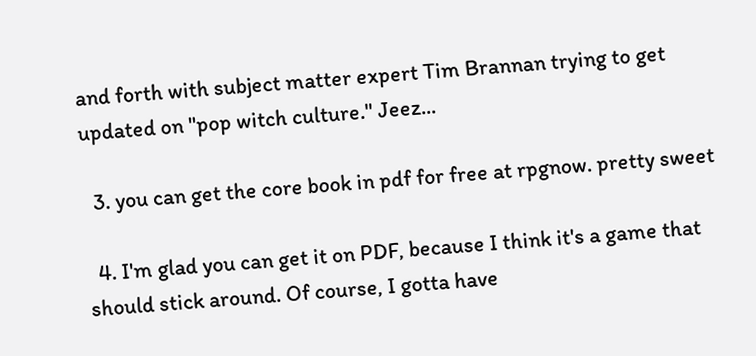and forth with subject matter expert Tim Brannan trying to get updated on "pop witch culture." Jeez...

  3. you can get the core book in pdf for free at rpgnow. pretty sweet

  4. I'm glad you can get it on PDF, because I think it's a game that should stick around. Of course, I gotta have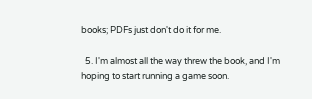books; PDFs just don't do it for me.

  5. I'm almost all the way threw the book, and I'm hoping to start running a game soon.